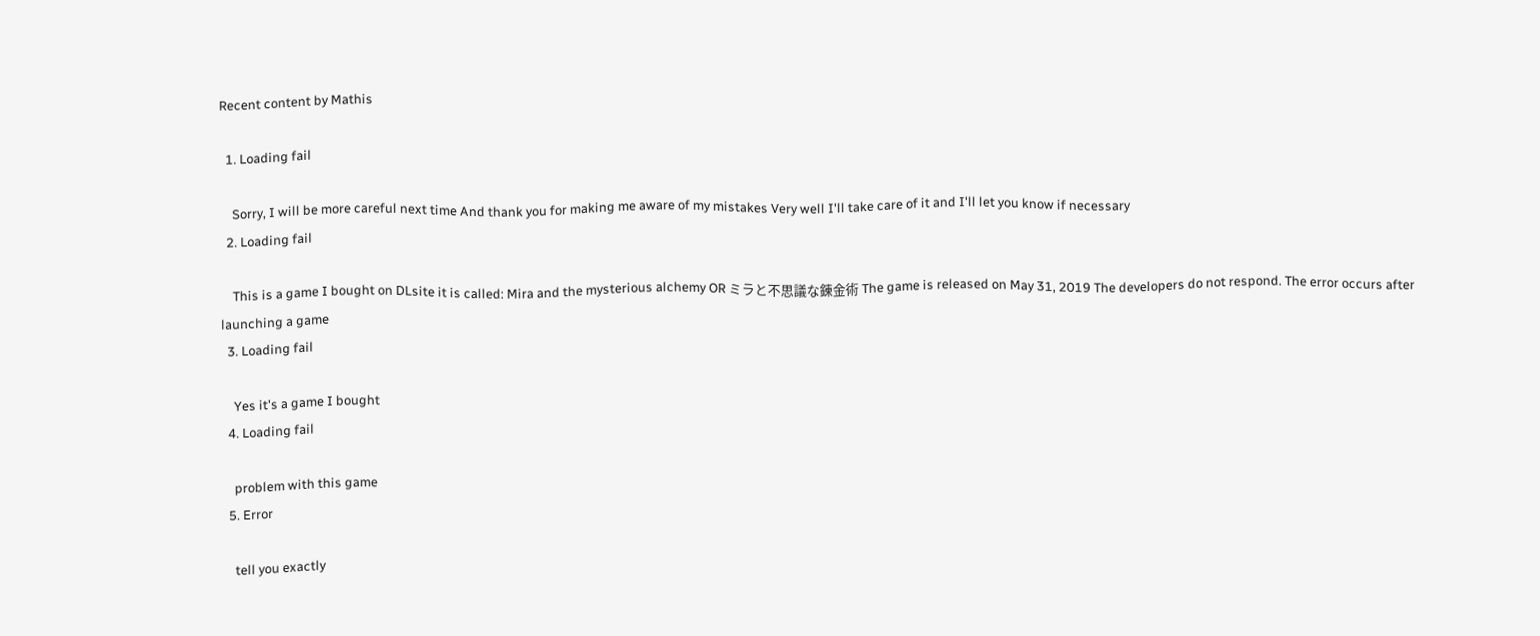Recent content by Mathis

  1. Loading fail

    Sorry, I will be more careful next time And thank you for making me aware of my mistakes Very well I'll take care of it and I'll let you know if necessary
  2. Loading fail

    This is a game I bought on DLsite it is called: Mira and the mysterious alchemy OR ミラと不思議な錬金術 The game is released on May 31, 2019 The developers do not respond. The error occurs after launching a game
  3. Loading fail

    Yes it's a game I bought
  4. Loading fail

    problem with this game
  5. Error

    tell you exactly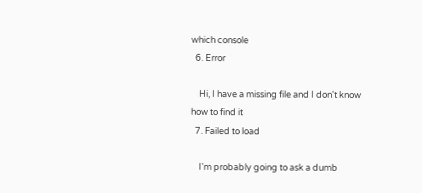which console
  6. Error

    Hi, I have a missing file and I don't know how to find it
  7. Failed to load

    I'm probably going to ask a dumb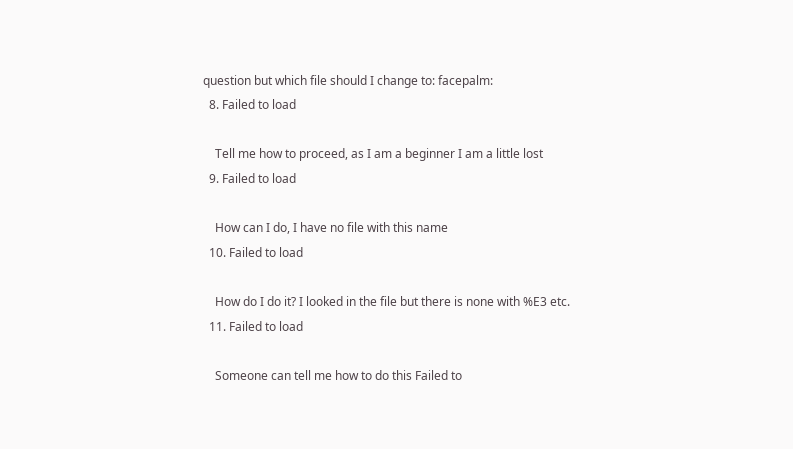question but which file should I change to: facepalm:
  8. Failed to load

    Tell me how to proceed, as I am a beginner I am a little lost
  9. Failed to load

    How can I do, I have no file with this name
  10. Failed to load

    How do I do it? I looked in the file but there is none with %E3 etc.
  11. Failed to load

    Someone can tell me how to do this Failed to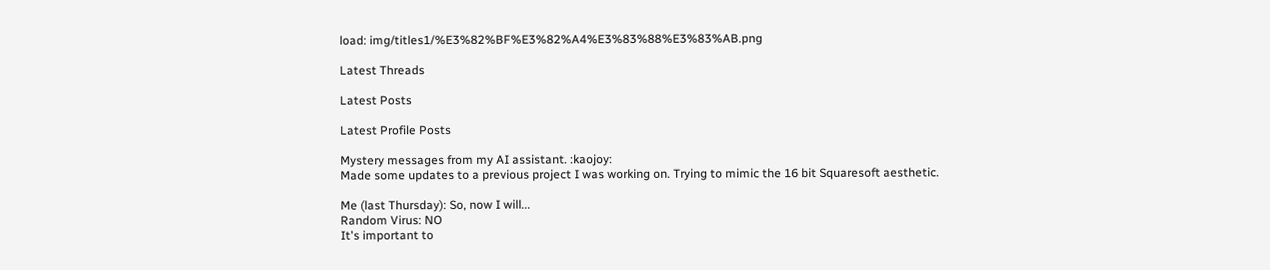load: img/titles1/%E3%82%BF%E3%82%A4%E3%83%88%E3%83%AB.png

Latest Threads

Latest Posts

Latest Profile Posts

Mystery messages from my AI assistant. :kaojoy:
Made some updates to a previous project I was working on. Trying to mimic the 16 bit Squaresoft aesthetic.

Me (last Thursday): So, now I will...
Random Virus: NO
It's important to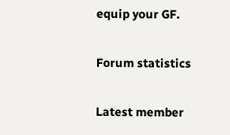equip your GF.

Forum statistics

Latest member